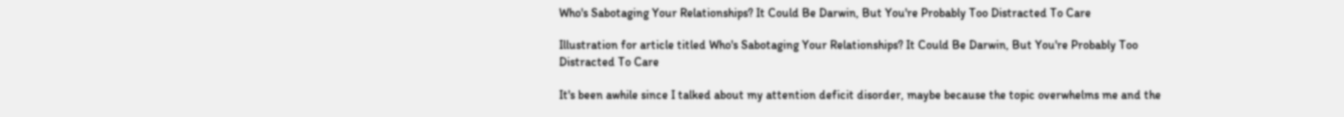Who's Sabotaging Your Relationships? It Could Be Darwin, But You're Probably Too Distracted To Care

Illustration for article titled Who's Sabotaging Your Relationships? It Could Be Darwin, But You're Probably Too Distracted To Care

It's been awhile since I talked about my attention deficit disorder, maybe because the topic overwhelms me and the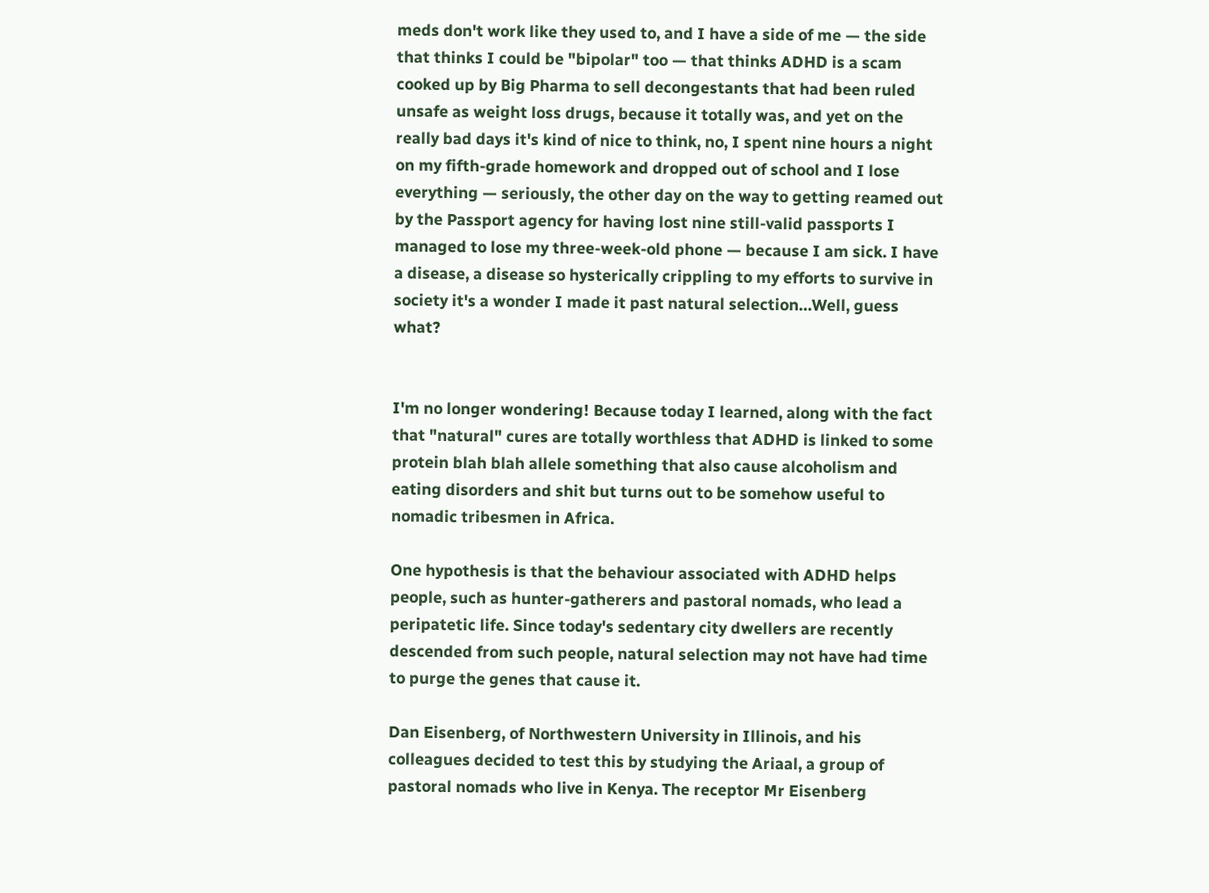meds don't work like they used to, and I have a side of me — the side that thinks I could be "bipolar" too — that thinks ADHD is a scam cooked up by Big Pharma to sell decongestants that had been ruled unsafe as weight loss drugs, because it totally was, and yet on the really bad days it's kind of nice to think, no, I spent nine hours a night on my fifth-grade homework and dropped out of school and I lose everything — seriously, the other day on the way to getting reamed out by the Passport agency for having lost nine still-valid passports I managed to lose my three-week-old phone — because I am sick. I have a disease, a disease so hysterically crippling to my efforts to survive in society it's a wonder I made it past natural selection…Well, guess what?


I'm no longer wondering! Because today I learned, along with the fact that "natural" cures are totally worthless that ADHD is linked to some protein blah blah allele something that also cause alcoholism and eating disorders and shit but turns out to be somehow useful to nomadic tribesmen in Africa.

One hypothesis is that the behaviour associated with ADHD helps people, such as hunter-gatherers and pastoral nomads, who lead a peripatetic life. Since today's sedentary city dwellers are recently descended from such people, natural selection may not have had time to purge the genes that cause it.

Dan Eisenberg, of Northwestern University in Illinois, and his colleagues decided to test this by studying the Ariaal, a group of pastoral nomads who live in Kenya. The receptor Mr Eisenberg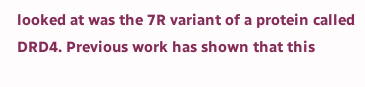looked at was the 7R variant of a protein called DRD4. Previous work has shown that this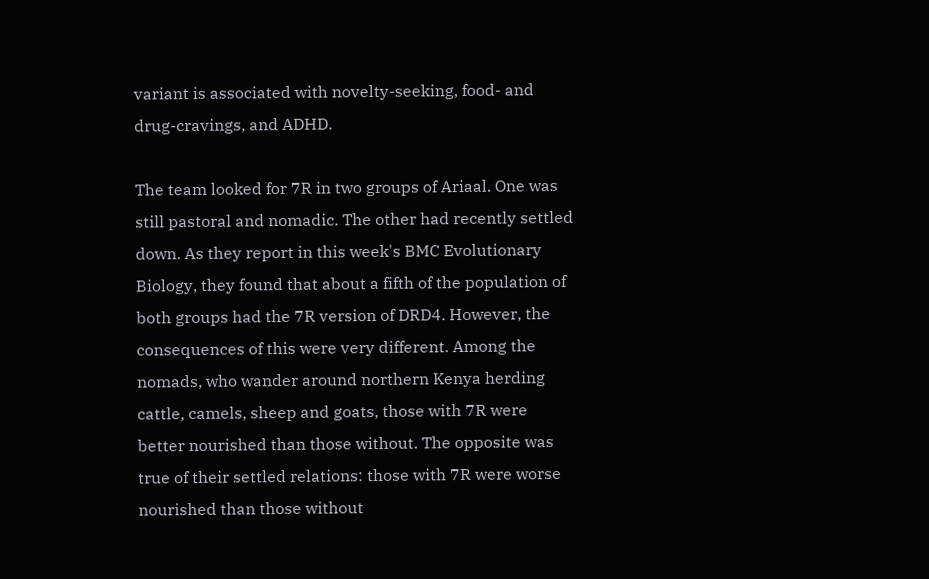variant is associated with novelty-seeking, food- and drug-cravings, and ADHD.

The team looked for 7R in two groups of Ariaal. One was still pastoral and nomadic. The other had recently settled down. As they report in this week's BMC Evolutionary Biology, they found that about a fifth of the population of both groups had the 7R version of DRD4. However, the consequences of this were very different. Among the nomads, who wander around northern Kenya herding cattle, camels, sheep and goats, those with 7R were better nourished than those without. The opposite was true of their settled relations: those with 7R were worse nourished than those without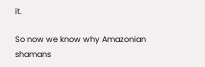it.

So now we know why Amazonian shamans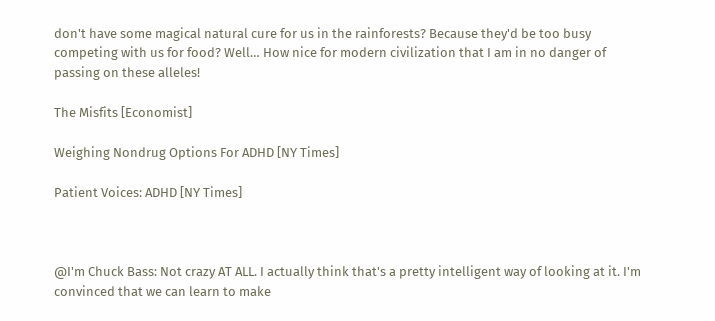don't have some magical natural cure for us in the rainforests? Because they'd be too busy competing with us for food? Well… How nice for modern civilization that I am in no danger of passing on these alleles!

The Misfits [Economist]

Weighing Nondrug Options For ADHD [NY Times]

Patient Voices: ADHD [NY Times]



@I'm Chuck Bass: Not crazy AT ALL. I actually think that's a pretty intelligent way of looking at it. I'm convinced that we can learn to make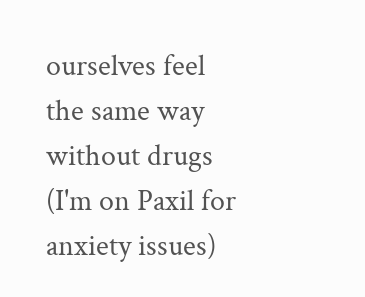ourselves feel the same way without drugs (I'm on Paxil for anxiety issues)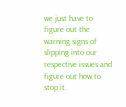we just have to figure out the warning signs of slipping into our respective issues and figure out how to stop it.